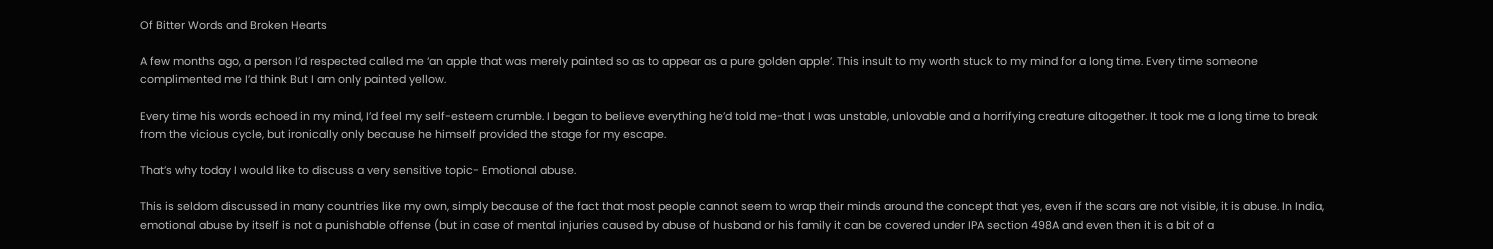Of Bitter Words and Broken Hearts

A few months ago, a person I’d respected called me ‘an apple that was merely painted so as to appear as a pure golden apple’. This insult to my worth stuck to my mind for a long time. Every time someone complimented me I’d think But I am only painted yellow.

Every time his words echoed in my mind, I’d feel my self-esteem crumble. I began to believe everything he’d told me-that I was unstable, unlovable and a horrifying creature altogether. It took me a long time to break from the vicious cycle, but ironically only because he himself provided the stage for my escape.

That’s why today I would like to discuss a very sensitive topic- Emotional abuse.

This is seldom discussed in many countries like my own, simply because of the fact that most people cannot seem to wrap their minds around the concept that yes, even if the scars are not visible, it is abuse. In India, emotional abuse by itself is not a punishable offense (but in case of mental injuries caused by abuse of husband or his family it can be covered under IPA section 498A and even then it is a bit of a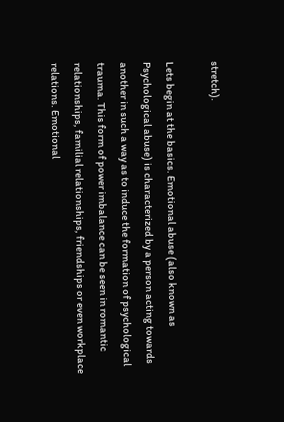stretch).

Lets begin at the basics. Emotional abuse (also known as Psychological abuse) is characterized by a person acting towards another in such a way as to induce the formation of psychological trauma. This form of power imbalance can be seen in romantic relationships, familial relationships, friendships or even workplace relations. Emotional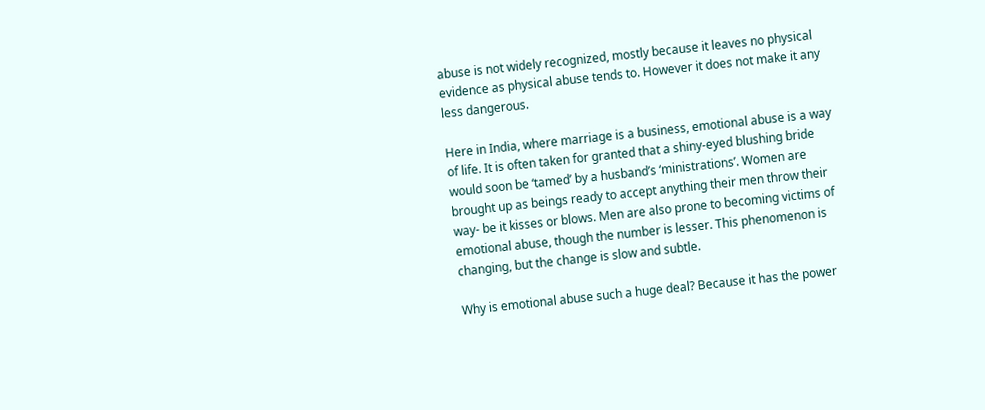abuse is not widely recognized, mostly because it leaves no physical evidence as physical abuse tends to. However it does not make it any less dangerous.

Here in India, where marriage is a business, emotional abuse is a way of life. It is often taken for granted that a shiny-eyed blushing bride would soon be ‘tamed’ by a husband’s ‘ministrations’. Women are brought up as beings ready to accept anything their men throw their way- be it kisses or blows. Men are also prone to becoming victims of emotional abuse, though the number is lesser. This phenomenon is changing, but the change is slow and subtle.

Why is emotional abuse such a huge deal? Because it has the power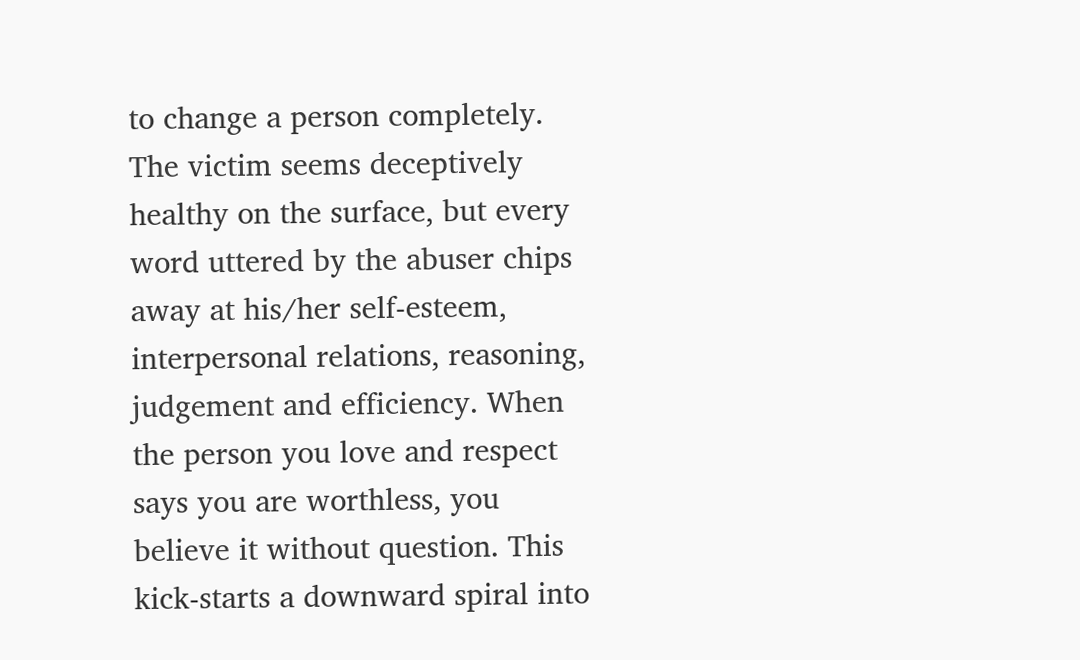to change a person completely. The victim seems deceptively healthy on the surface, but every word uttered by the abuser chips away at his/her self-esteem, interpersonal relations, reasoning, judgement and efficiency. When the person you love and respect says you are worthless, you believe it without question. This kick-starts a downward spiral into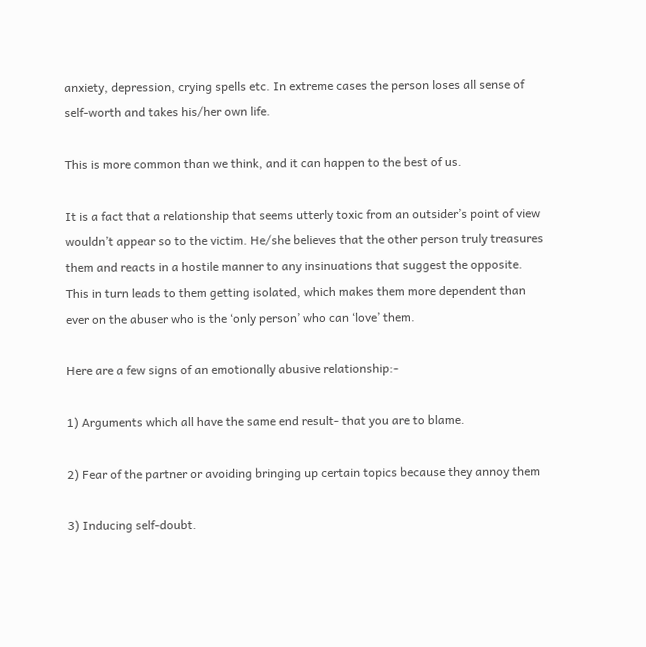anxiety, depression, crying spells etc. In extreme cases the person loses all sense of self-worth and takes his/her own life.

This is more common than we think, and it can happen to the best of us.

It is a fact that a relationship that seems utterly toxic from an outsider’s point of view wouldn’t appear so to the victim. He/she believes that the other person truly treasures them and reacts in a hostile manner to any insinuations that suggest the opposite. This in turn leads to them getting isolated, which makes them more dependent than ever on the abuser who is the ‘only person’ who can ‘love’ them.

Here are a few signs of an emotionally abusive relationship:-

1) Arguments which all have the same end result- that you are to blame.

2) Fear of the partner or avoiding bringing up certain topics because they annoy them

3) Inducing self-doubt.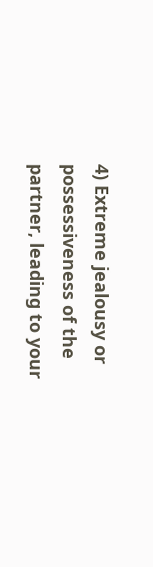4) Extreme jealousy or possessiveness of the partner, leading to your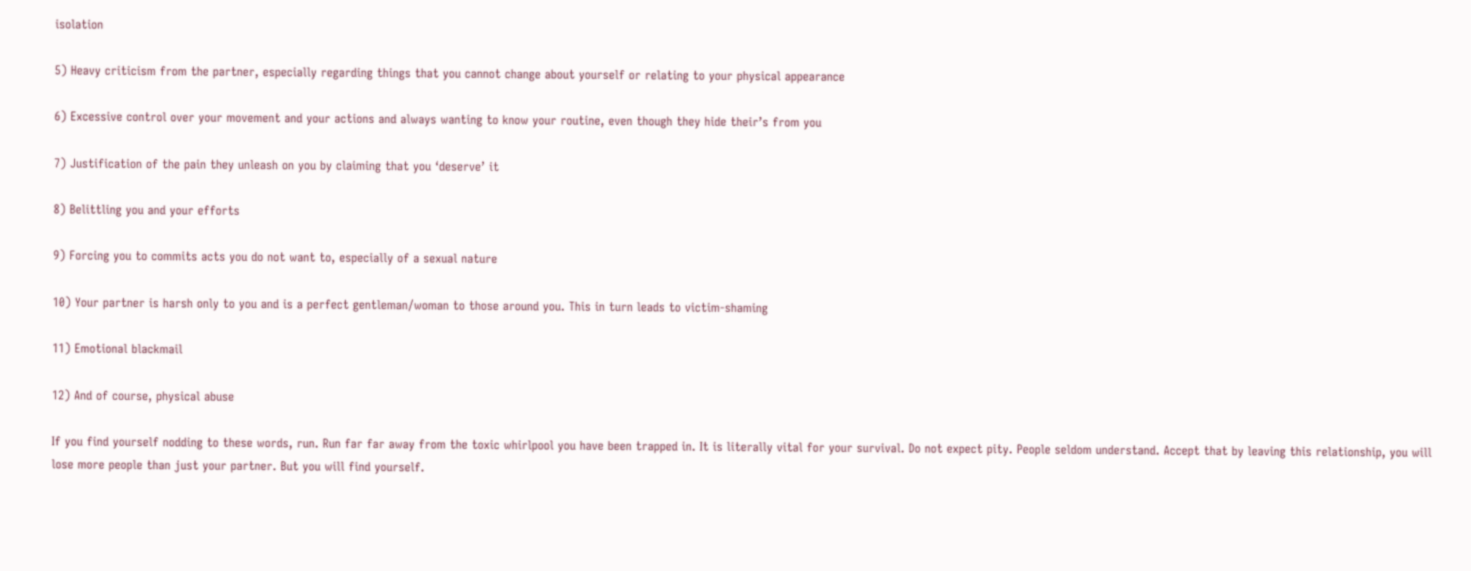isolation

5) Heavy criticism from the partner, especially regarding things that you cannot change about yourself or relating to your physical appearance

6) Excessive control over your movement and your actions and always wanting to know your routine, even though they hide their’s from you

7) Justification of the pain they unleash on you by claiming that you ‘deserve’ it

8) Belittling you and your efforts

9) Forcing you to commits acts you do not want to, especially of a sexual nature

10) Your partner is harsh only to you and is a perfect gentleman/woman to those around you. This in turn leads to victim-shaming

11) Emotional blackmail

12) And of course, physical abuse

If you find yourself nodding to these words, run. Run far far away from the toxic whirlpool you have been trapped in. It is literally vital for your survival. Do not expect pity. People seldom understand. Accept that by leaving this relationship, you will lose more people than just your partner. But you will find yourself.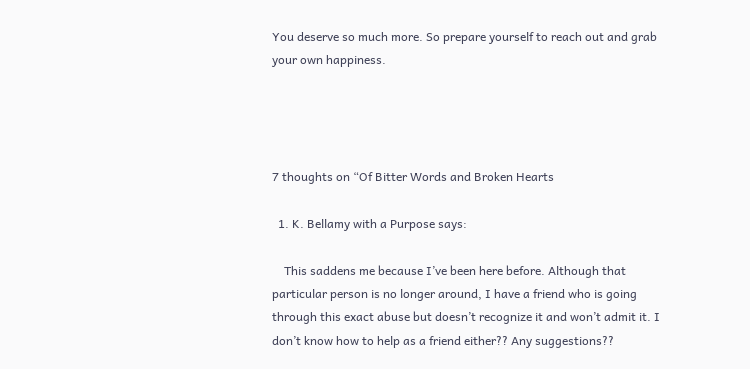You deserve so much more. So prepare yourself to reach out and grab your own happiness.




7 thoughts on “Of Bitter Words and Broken Hearts

  1. K. Bellamy with a Purpose says:

    This saddens me because I’ve been here before. Although that particular person is no longer around, I have a friend who is going through this exact abuse but doesn’t recognize it and won’t admit it. I don’t know how to help as a friend either?? Any suggestions??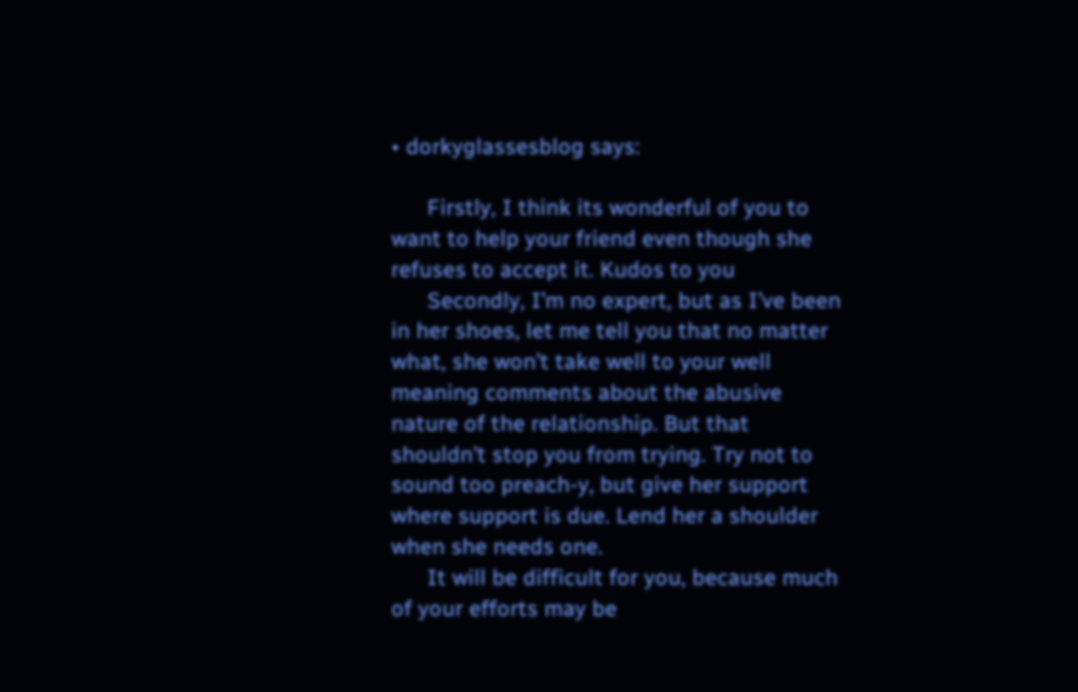• dorkyglassesblog says:

      Firstly, I think its wonderful of you to want to help your friend even though she refuses to accept it. Kudos to you
      Secondly, I’m no expert, but as I’ve been in her shoes, let me tell you that no matter what, she won’t take well to your well meaning comments about the abusive nature of the relationship. But that shouldn’t stop you from trying. Try not to sound too preach-y, but give her support where support is due. Lend her a shoulder when she needs one.
      It will be difficult for you, because much of your efforts may be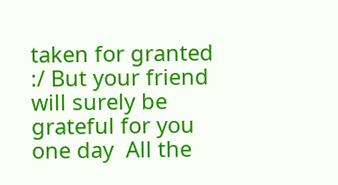taken for granted :/ But your friend will surely be grateful for you one day  All the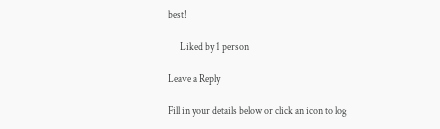best!

      Liked by 1 person

Leave a Reply

Fill in your details below or click an icon to log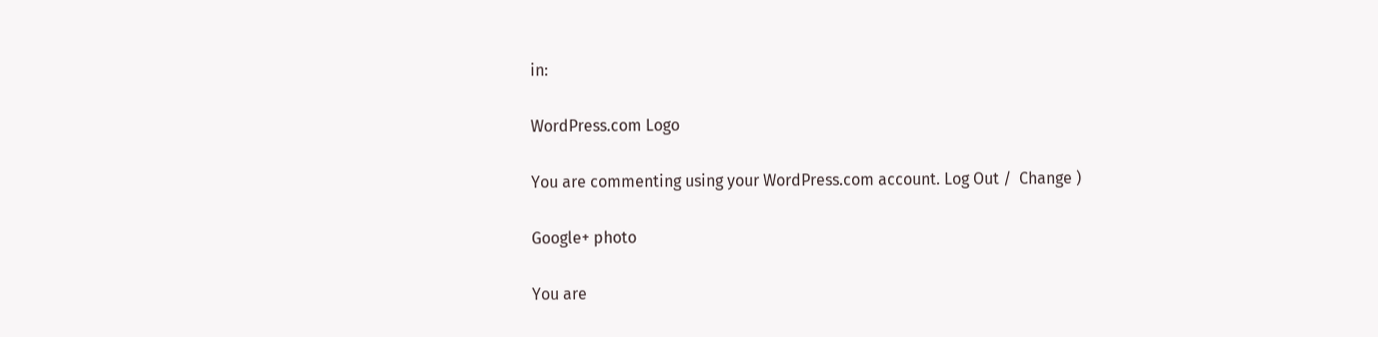in:

WordPress.com Logo

You are commenting using your WordPress.com account. Log Out /  Change )

Google+ photo

You are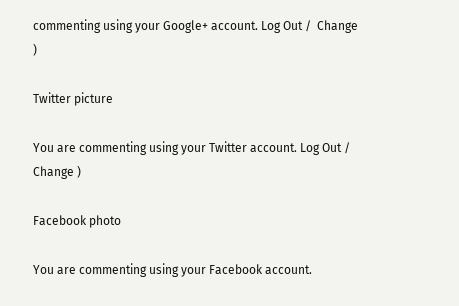commenting using your Google+ account. Log Out /  Change )

Twitter picture

You are commenting using your Twitter account. Log Out /  Change )

Facebook photo

You are commenting using your Facebook account.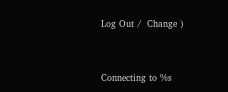Log Out /  Change )


Connecting to %s